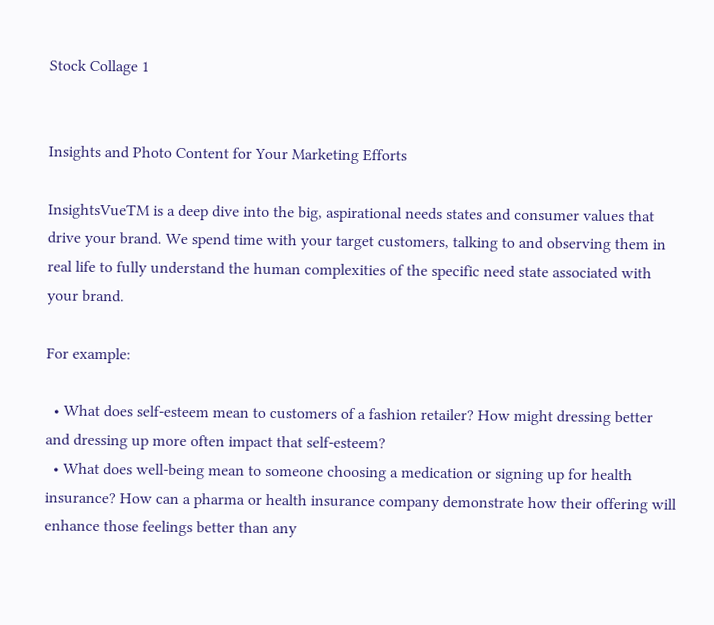Stock Collage 1


Insights and Photo Content for Your Marketing Efforts

InsightsVueTM is a deep dive into the big, aspirational needs states and consumer values that drive your brand. We spend time with your target customers, talking to and observing them in real life to fully understand the human complexities of the specific need state associated with your brand.

For example:

  • What does self-esteem mean to customers of a fashion retailer? How might dressing better and dressing up more often impact that self-esteem?
  • What does well-being mean to someone choosing a medication or signing up for health insurance? How can a pharma or health insurance company demonstrate how their offering will enhance those feelings better than any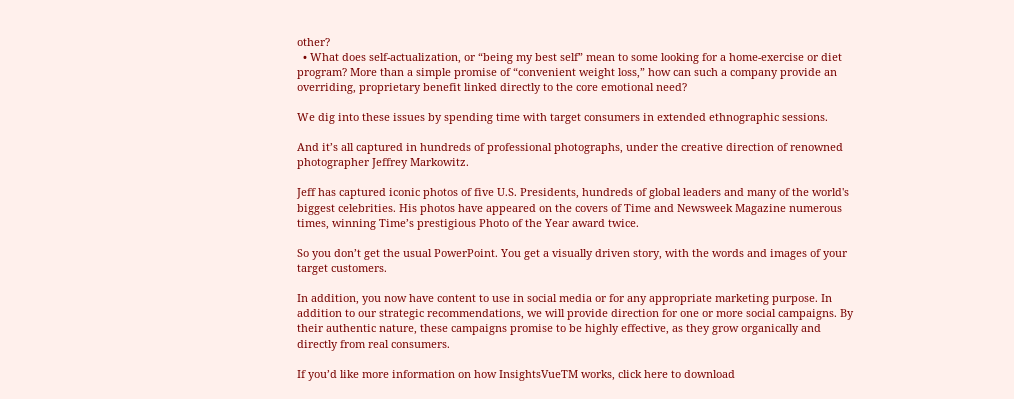other?
  • What does self-actualization, or “being my best self” mean to some looking for a home-exercise or diet program? More than a simple promise of “convenient weight loss,” how can such a company provide an overriding, proprietary benefit linked directly to the core emotional need?

We dig into these issues by spending time with target consumers in extended ethnographic sessions.

And it’s all captured in hundreds of professional photographs, under the creative direction of renowned photographer Jeffrey Markowitz.

Jeff has captured iconic photos of five U.S. Presidents, hundreds of global leaders and many of the world's biggest celebrities. His photos have appeared on the covers of Time and Newsweek Magazine numerous times, winning Time’s prestigious Photo of the Year award twice.

So you don’t get the usual PowerPoint. You get a visually driven story, with the words and images of your target customers.

In addition, you now have content to use in social media or for any appropriate marketing purpose. In addition to our strategic recommendations, we will provide direction for one or more social campaigns. By their authentic nature, these campaigns promise to be highly effective, as they grow organically and directly from real consumers.

If you’d like more information on how InsightsVueTM works, click here to download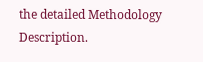the detailed Methodology Description.